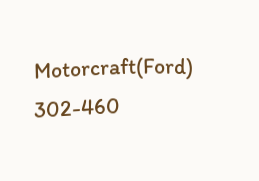Motorcraft(Ford) 302-460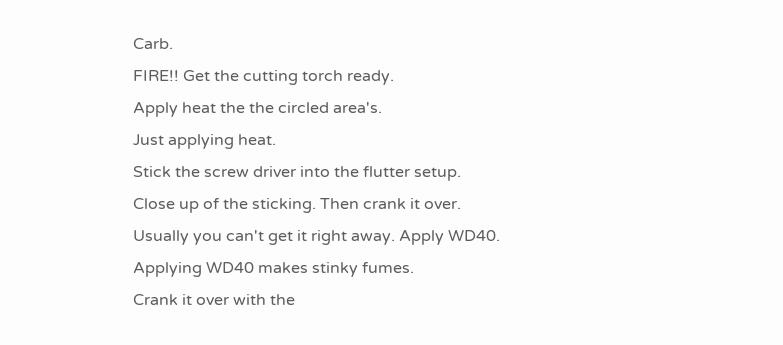Carb.
FIRE!! Get the cutting torch ready.
Apply heat the the circled area's.
Just applying heat.
Stick the screw driver into the flutter setup.
Close up of the sticking. Then crank it over.
Usually you can't get it right away. Apply WD40.
Applying WD40 makes stinky fumes.
Crank it over with the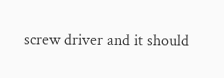screw driver and it should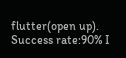flutter(open up).
Success rate:90% I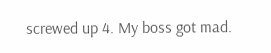screwed up 4. My boss got mad.